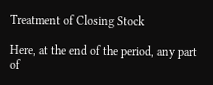Treatment of Closing Stock

Here, at the end of the period, any part of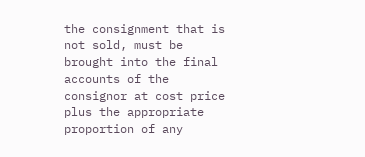the consignment that is not sold, must be brought into the final accounts of the consignor at cost price plus the appropriate proportion of any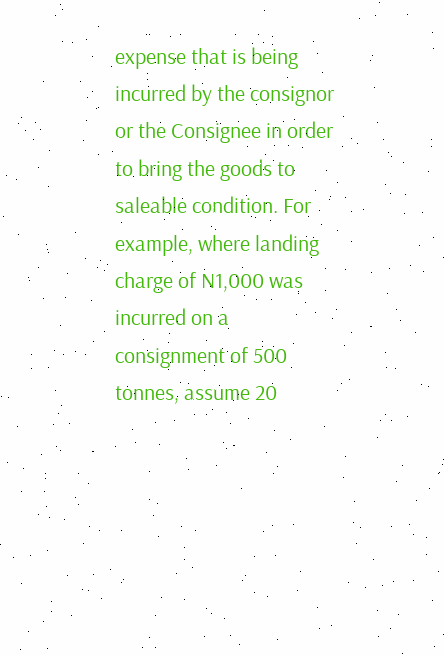expense that is being incurred by the consignor or the Consignee in order to bring the goods to saleable condition. For example, where landing charge of N1,000 was incurred on a consignment of 500 tonnes, assume 20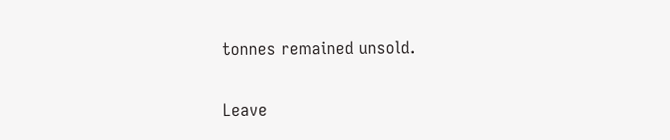tonnes remained unsold.

Leave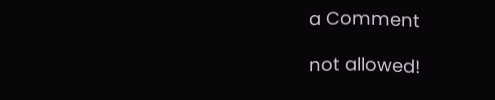a Comment

not allowed!